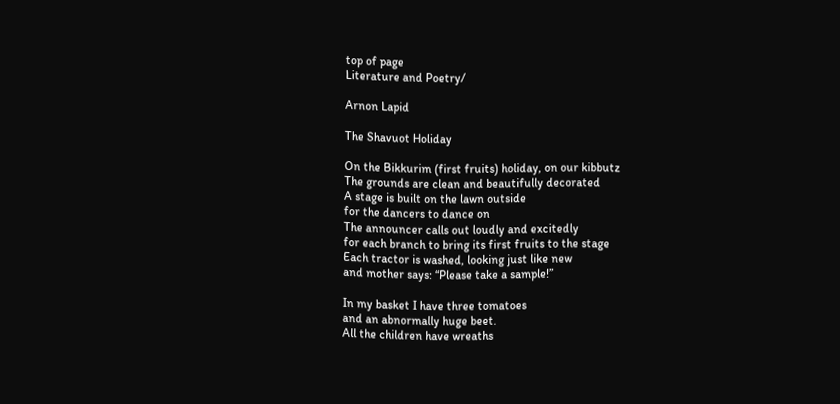top of page
Literature and Poetry/

Arnon Lapid

The Shavuot Holiday

On the Bikkurim (first fruits) holiday, on our kibbutz
The grounds are clean and beautifully decorated
A stage is built on the lawn outside
for the dancers to dance on
The announcer calls out loudly and excitedly
for each branch to bring its first fruits to the stage
Each tractor is washed, looking just like new
and mother says: “Please take a sample!”

In my basket I have three tomatoes
and an abnormally huge beet.
All the children have wreaths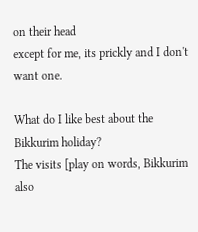on their head
except for me, its prickly and I don't want one.

What do I like best about the Bikkurim holiday?
The visits [play on words, Bikkurim also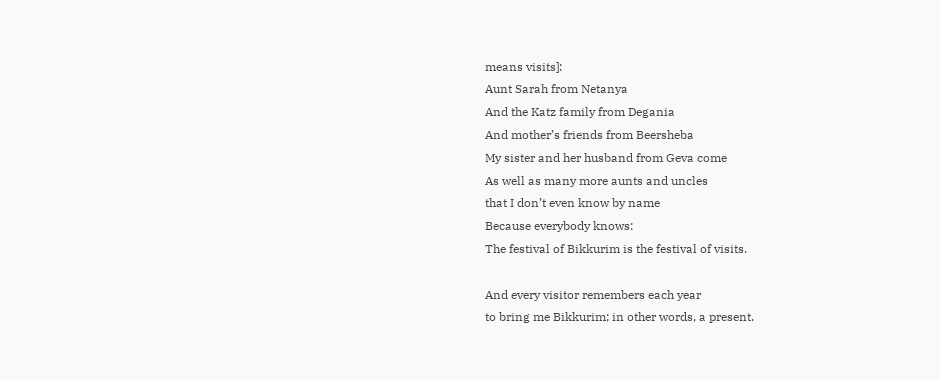means visits]:
Aunt Sarah from Netanya
And the Katz family from Degania
And mother’s friends from Beersheba
My sister and her husband from Geva come
As well as many more aunts and uncles
that I don’t even know by name
Because everybody knows:
The festival of Bikkurim is the festival of visits.

And every visitor remembers each year
to bring me Bikkurim; in other words, a present.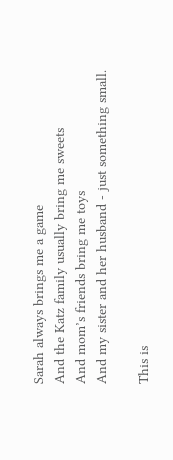Sarah always brings me a game
And the Katz family usually bring me sweets
And mom’s friends bring me toys
And my sister and her husband - just something small.

This is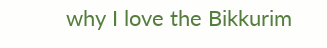why I love the Bikkurim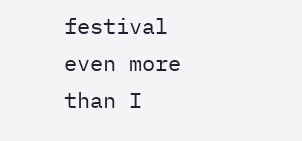festival
even more than I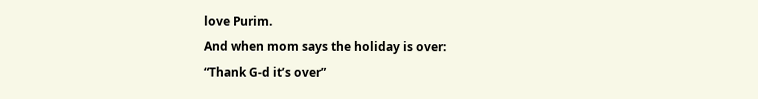love Purim.
And when mom says the holiday is over:
“Thank G-d it’s over”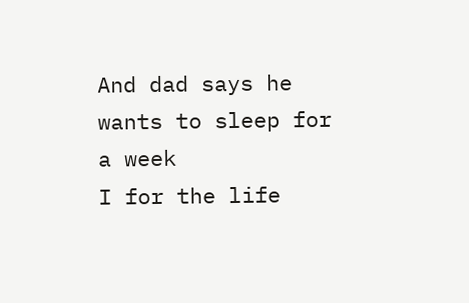And dad says he wants to sleep for a week
I for the life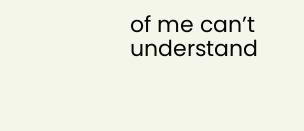of me can’t understand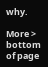why.

More >
bottom of page